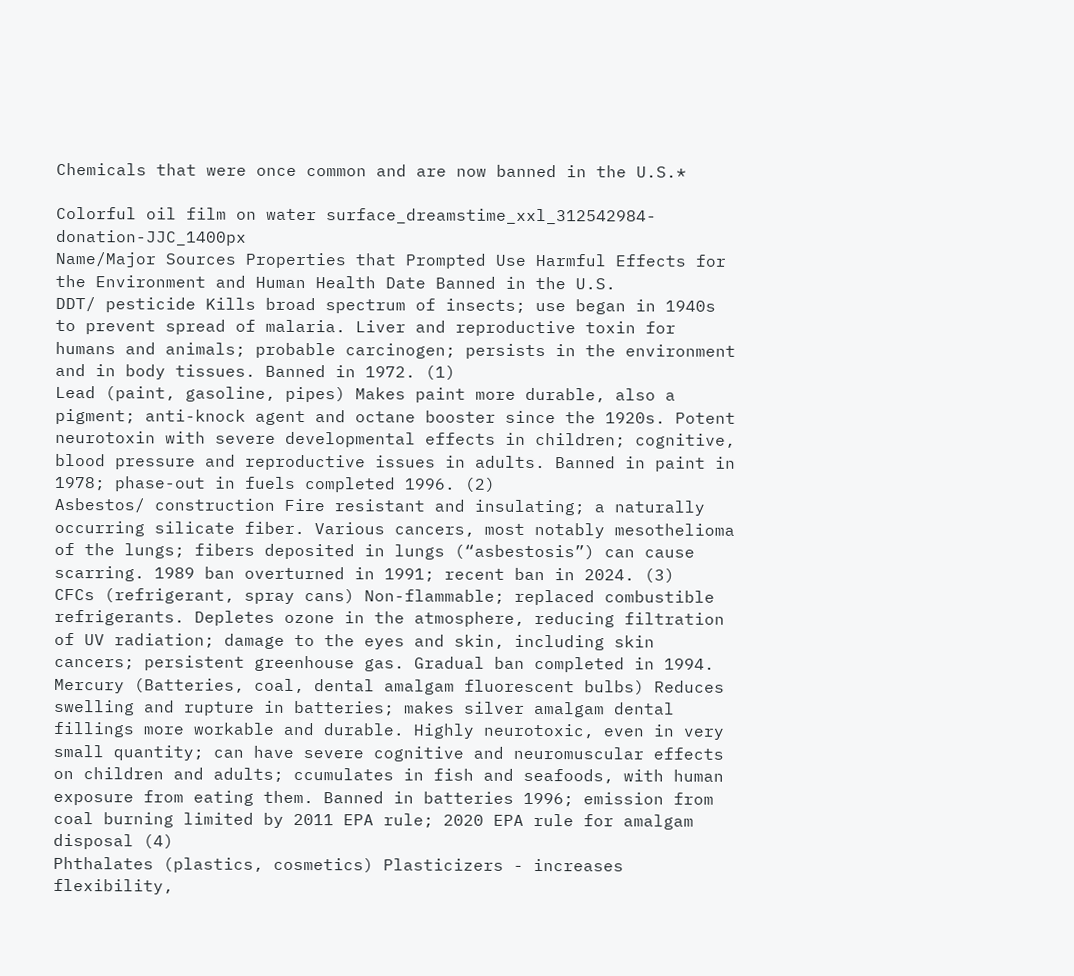Chemicals that were once common and are now banned in the U.S.*

Colorful oil film on water surface_dreamstime_xxl_312542984-donation-JJC_1400px
Name/Major Sources Properties that Prompted Use Harmful Effects for the Environment and Human Health Date Banned in the U.S.
DDT/ pesticide Kills broad spectrum of insects; use began in 1940s to prevent spread of malaria. Liver and reproductive toxin for humans and animals; probable carcinogen; persists in the environment and in body tissues. Banned in 1972. (1)
Lead (paint, gasoline, pipes) Makes paint more durable, also a pigment; anti-knock agent and octane booster since the 1920s. Potent neurotoxin with severe developmental effects in children; cognitive, blood pressure and reproductive issues in adults. Banned in paint in 1978; phase-out in fuels completed 1996. (2)
Asbestos/ construction Fire resistant and insulating; a naturally occurring silicate fiber. Various cancers, most notably mesothelioma of the lungs; fibers deposited in lungs (“asbestosis”) can cause scarring. 1989 ban overturned in 1991; recent ban in 2024. (3)
CFCs (refrigerant, spray cans) Non-flammable; replaced combustible refrigerants. Depletes ozone in the atmosphere, reducing filtration of UV radiation; damage to the eyes and skin, including skin cancers; persistent greenhouse gas. Gradual ban completed in 1994.
Mercury (Batteries, coal, dental amalgam fluorescent bulbs) Reduces swelling and rupture in batteries; makes silver amalgam dental fillings more workable and durable. Highly neurotoxic, even in very small quantity; can have severe cognitive and neuromuscular effects on children and adults; ccumulates in fish and seafoods, with human exposure from eating them. Banned in batteries 1996; emission from coal burning limited by 2011 EPA rule; 2020 EPA rule for amalgam disposal (4)
Phthalates (plastics, cosmetics) Plasticizers - increases flexibility,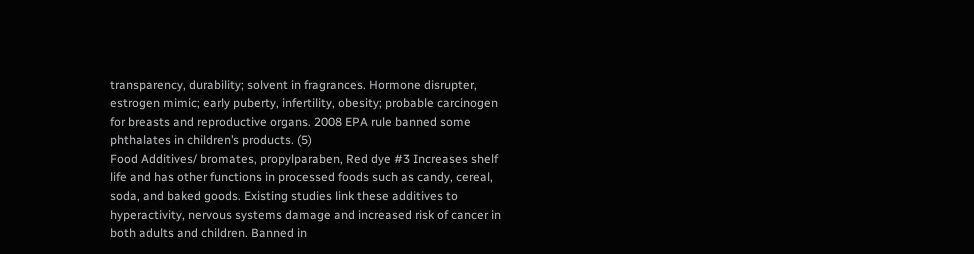transparency, durability; solvent in fragrances. Hormone disrupter, estrogen mimic; early puberty, infertility, obesity; probable carcinogen for breasts and reproductive organs. 2008 EPA rule banned some phthalates in children’s products. (5)
Food Additives/ bromates, propylparaben, Red dye #3 Increases shelf life and has other functions in processed foods such as candy, cereal, soda, and baked goods. Existing studies link these additives to hyperactivity, nervous systems damage and increased risk of cancer in both adults and children. Banned in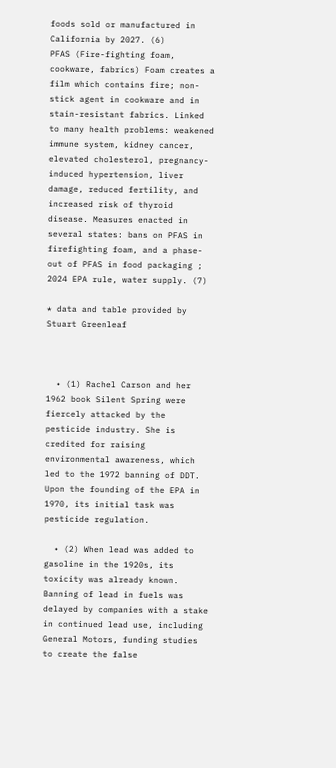foods sold or manufactured in California by 2027. (6)
PFAS (Fire-fighting foam, cookware, fabrics) Foam creates a film which contains fire; non-stick agent in cookware and in stain-resistant fabrics. Linked to many health problems: weakened immune system, kidney cancer, elevated cholesterol, pregnancy-induced hypertension, liver damage, reduced fertility, and increased risk of thyroid disease. Measures enacted in several states: bans on PFAS in firefighting foam, and a phase-out of PFAS in food packaging ; 2024 EPA rule, water supply. (7)

* data and table provided by Stuart Greenleaf



  • (1) Rachel Carson and her 1962 book Silent Spring were fiercely attacked by the pesticide industry. She is credited for raising environmental awareness, which led to the 1972 banning of DDT. Upon the founding of the EPA in 1970, its initial task was pesticide regulation.

  • (2) When lead was added to gasoline in the 1920s, its toxicity was already known. Banning of lead in fuels was delayed by companies with a stake in continued lead use, including General Motors, funding studies to create the false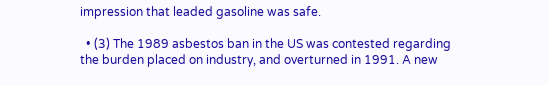impression that leaded gasoline was safe.

  • (3) The 1989 asbestos ban in the US was contested regarding the burden placed on industry, and overturned in 1991. A new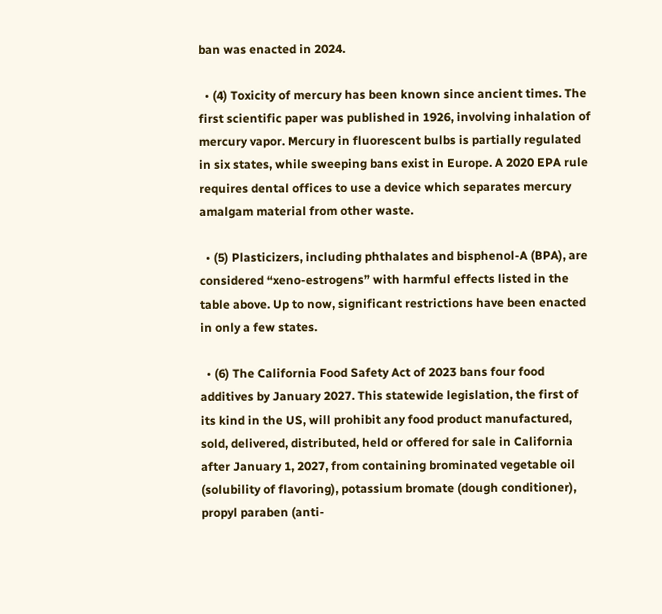ban was enacted in 2024.

  • (4) Toxicity of mercury has been known since ancient times. The first scientific paper was published in 1926, involving inhalation of mercury vapor. Mercury in fluorescent bulbs is partially regulated in six states, while sweeping bans exist in Europe. A 2020 EPA rule requires dental offices to use a device which separates mercury amalgam material from other waste.

  • (5) Plasticizers, including phthalates and bisphenol-A (BPA), are considered “xeno-estrogens” with harmful effects listed in the table above. Up to now, significant restrictions have been enacted in only a few states.

  • (6) The California Food Safety Act of 2023 bans four food additives by January 2027. This statewide legislation, the first of its kind in the US, will prohibit any food product manufactured, sold, delivered, distributed, held or offered for sale in California after January 1, 2027, from containing brominated vegetable oil (solubility of flavoring), potassium bromate (dough conditioner), propyl paraben (anti-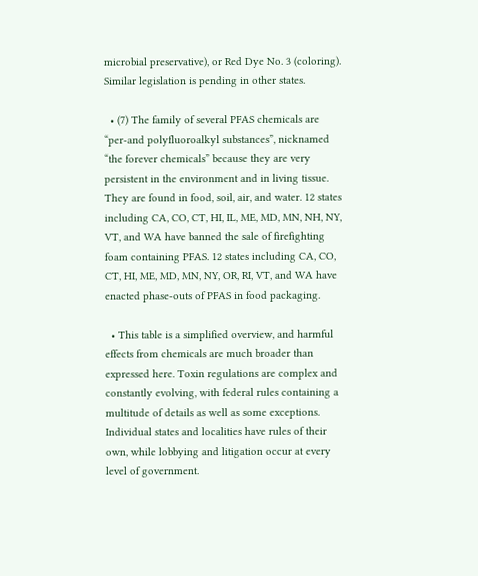microbial preservative), or Red Dye No. 3 (coloring). Similar legislation is pending in other states.

  • (7) The family of several PFAS chemicals are “per-and polyfluoroalkyl substances”, nicknamed “the forever chemicals” because they are very persistent in the environment and in living tissue. They are found in food, soil, air, and water. 12 states including CA, CO, CT, HI, IL, ME, MD, MN, NH, NY, VT, and WA have banned the sale of firefighting foam containing PFAS. 12 states including CA, CO, CT, HI, ME, MD, MN, NY, OR, RI, VT, and WA have enacted phase-outs of PFAS in food packaging.

  • This table is a simplified overview, and harmful effects from chemicals are much broader than expressed here. Toxin regulations are complex and constantly evolving, with federal rules containing a multitude of details as well as some exceptions. Individual states and localities have rules of their own, while lobbying and litigation occur at every level of government.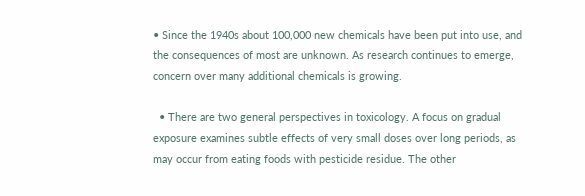• Since the 1940s about 100,000 new chemicals have been put into use, and the consequences of most are unknown. As research continues to emerge, concern over many additional chemicals is growing.

  • There are two general perspectives in toxicology. A focus on gradual exposure examines subtle effects of very small doses over long periods, as may occur from eating foods with pesticide residue. The other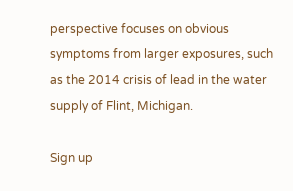perspective focuses on obvious symptoms from larger exposures, such as the 2014 crisis of lead in the water supply of Flint, Michigan.

Sign up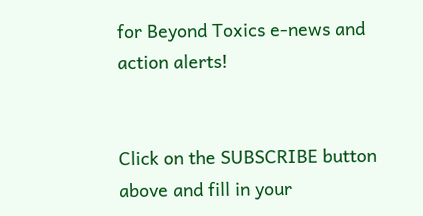for Beyond Toxics e-news and action alerts!


Click on the SUBSCRIBE button above and fill in your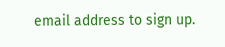email address to sign up.